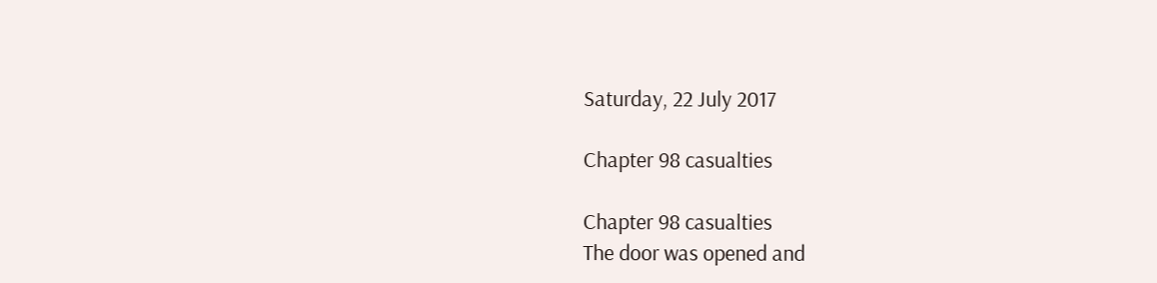Saturday, 22 July 2017

Chapter 98 casualties

Chapter 98 casualties
The door was opened and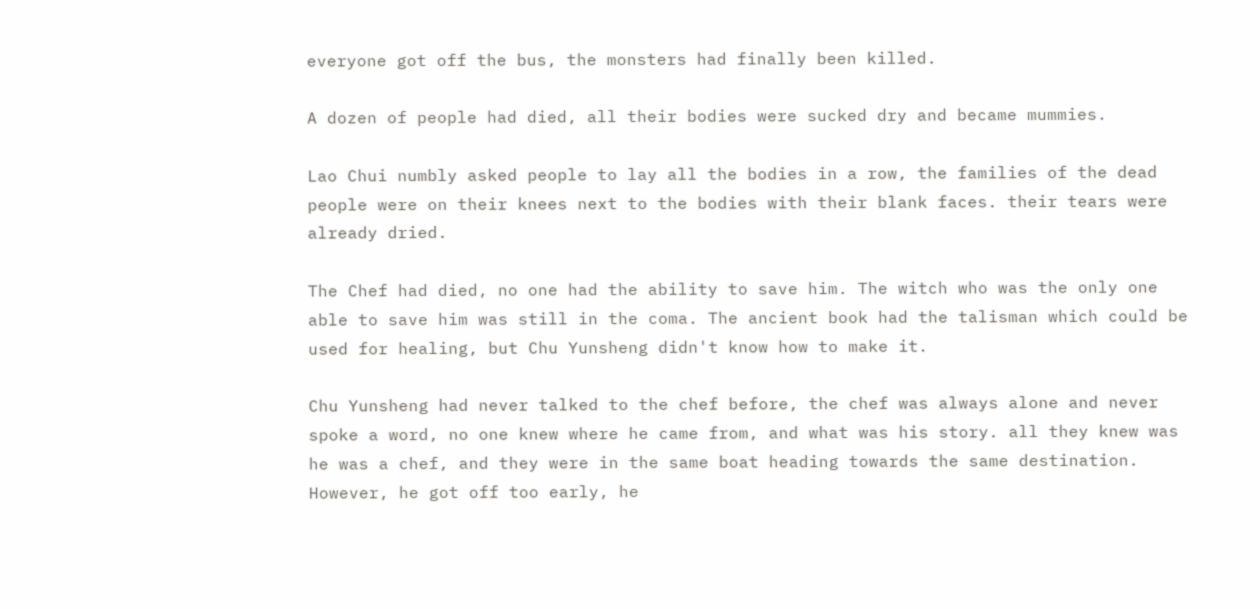everyone got off the bus, the monsters had finally been killed.

A dozen of people had died, all their bodies were sucked dry and became mummies.

Lao Chui numbly asked people to lay all the bodies in a row, the families of the dead people were on their knees next to the bodies with their blank faces. their tears were already dried.

The Chef had died, no one had the ability to save him. The witch who was the only one able to save him was still in the coma. The ancient book had the talisman which could be used for healing, but Chu Yunsheng didn't know how to make it.

Chu Yunsheng had never talked to the chef before, the chef was always alone and never spoke a word, no one knew where he came from, and what was his story. all they knew was he was a chef, and they were in the same boat heading towards the same destination. However, he got off too early, he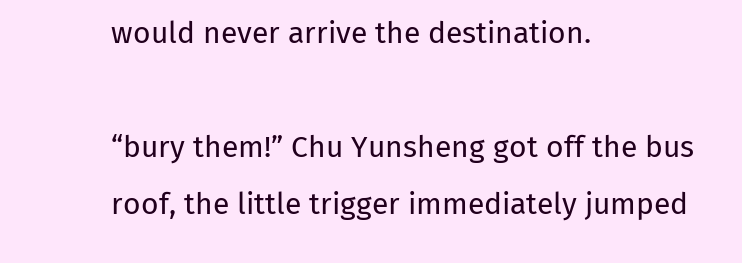would never arrive the destination.

“bury them!” Chu Yunsheng got off the bus roof, the little trigger immediately jumped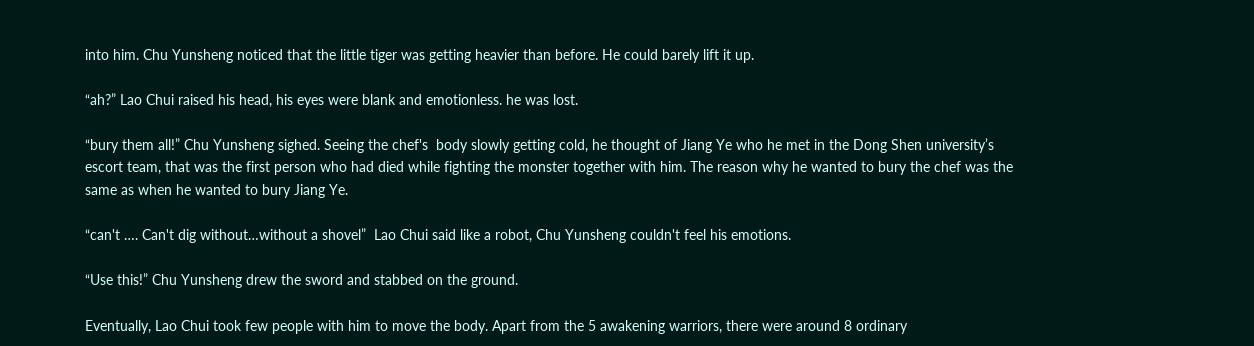into him. Chu Yunsheng noticed that the little tiger was getting heavier than before. He could barely lift it up.

“ah?” Lao Chui raised his head, his eyes were blank and emotionless. he was lost.

“bury them all!” Chu Yunsheng sighed. Seeing the chef's  body slowly getting cold, he thought of Jiang Ye who he met in the Dong Shen university’s escort team, that was the first person who had died while fighting the monster together with him. The reason why he wanted to bury the chef was the same as when he wanted to bury Jiang Ye.

“can't …. Can't dig without…without a shovel”  Lao Chui said like a robot, Chu Yunsheng couldn't feel his emotions.

“Use this!” Chu Yunsheng drew the sword and stabbed on the ground.

Eventually, Lao Chui took few people with him to move the body. Apart from the 5 awakening warriors, there were around 8 ordinary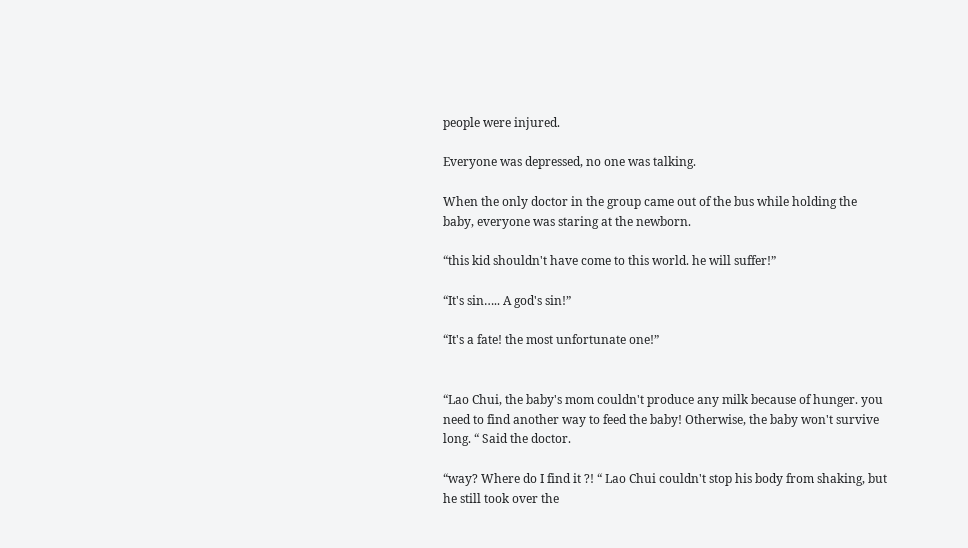people were injured.

Everyone was depressed, no one was talking.

When the only doctor in the group came out of the bus while holding the baby, everyone was staring at the newborn.

“this kid shouldn't have come to this world. he will suffer!”

“It's sin….. A god's sin!”

“It's a fate! the most unfortunate one!”


“Lao Chui, the baby's mom couldn't produce any milk because of hunger. you need to find another way to feed the baby! Otherwise, the baby won't survive long. “ Said the doctor.

“way? Where do I find it ?! “ Lao Chui couldn't stop his body from shaking, but he still took over the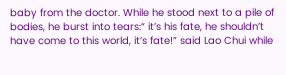baby from the doctor. While he stood next to a pile of bodies, he burst into tears:“ it’s his fate, he shouldn’t have come to this world, it’s fate!” said Lao Chui while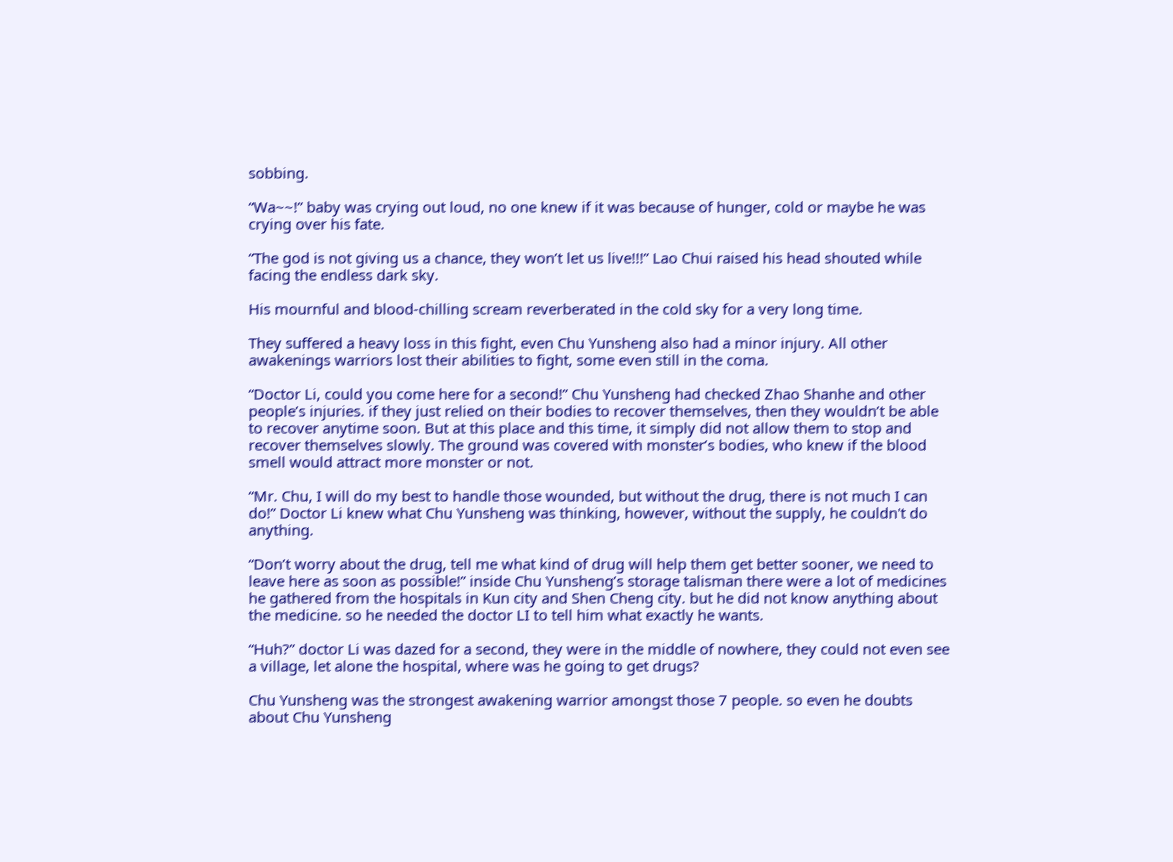sobbing.

“Wa~~!” baby was crying out loud, no one knew if it was because of hunger, cold or maybe he was crying over his fate.

“The god is not giving us a chance, they won’t let us live!!!” Lao Chui raised his head shouted while facing the endless dark sky.

His mournful and blood-chilling scream reverberated in the cold sky for a very long time.

They suffered a heavy loss in this fight, even Chu Yunsheng also had a minor injury. All other awakenings warriors lost their abilities to fight, some even still in the coma.

“Doctor Li, could you come here for a second!” Chu Yunsheng had checked Zhao Shanhe and other people’s injuries. if they just relied on their bodies to recover themselves, then they wouldn’t be able to recover anytime soon. But at this place and this time, it simply did not allow them to stop and recover themselves slowly. The ground was covered with monster’s bodies, who knew if the blood smell would attract more monster or not.

“Mr. Chu, I will do my best to handle those wounded, but without the drug, there is not much I can do!” Doctor Li knew what Chu Yunsheng was thinking, however, without the supply, he couldn't do anything.

“Don’t worry about the drug, tell me what kind of drug will help them get better sooner, we need to leave here as soon as possible!” inside Chu Yunsheng’s storage talisman there were a lot of medicines he gathered from the hospitals in Kun city and Shen Cheng city. but he did not know anything about the medicine. so he needed the doctor LI to tell him what exactly he wants.

“Huh?” doctor Li was dazed for a second, they were in the middle of nowhere, they could not even see a village, let alone the hospital, where was he going to get drugs?

Chu Yunsheng was the strongest awakening warrior amongst those 7 people. so even he doubts about Chu Yunsheng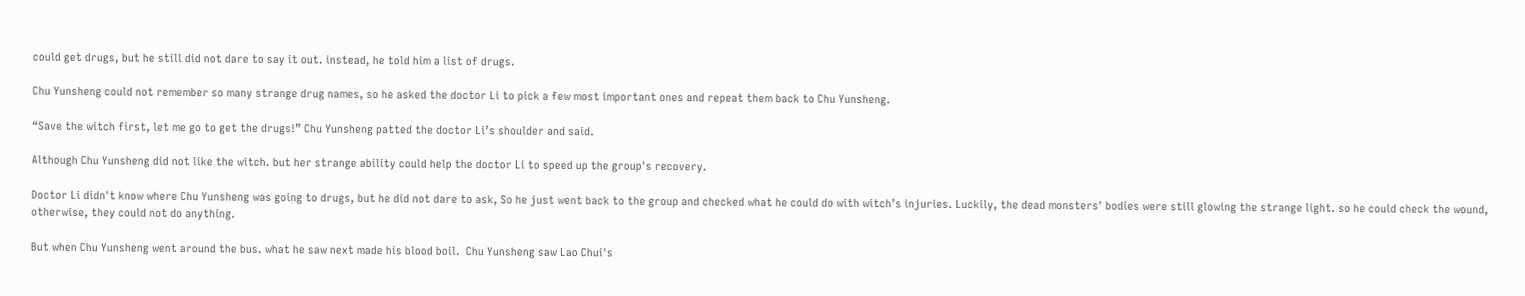could get drugs, but he still did not dare to say it out. instead, he told him a list of drugs.

Chu Yunsheng could not remember so many strange drug names, so he asked the doctor Li to pick a few most important ones and repeat them back to Chu Yunsheng.

“Save the witch first, let me go to get the drugs!” Chu Yunsheng patted the doctor Li’s shoulder and said.

Although Chu Yunsheng did not like the witch. but her strange ability could help the doctor Li to speed up the group's recovery.

Doctor Li didn't know where Chu Yunsheng was going to drugs, but he did not dare to ask, So he just went back to the group and checked what he could do with witch’s injuries. Luckily, the dead monsters' bodies were still glowing the strange light. so he could check the wound, otherwise, they could not do anything.

But when Chu Yunsheng went around the bus. what he saw next made his blood boil.  Chu Yunsheng saw Lao Chui's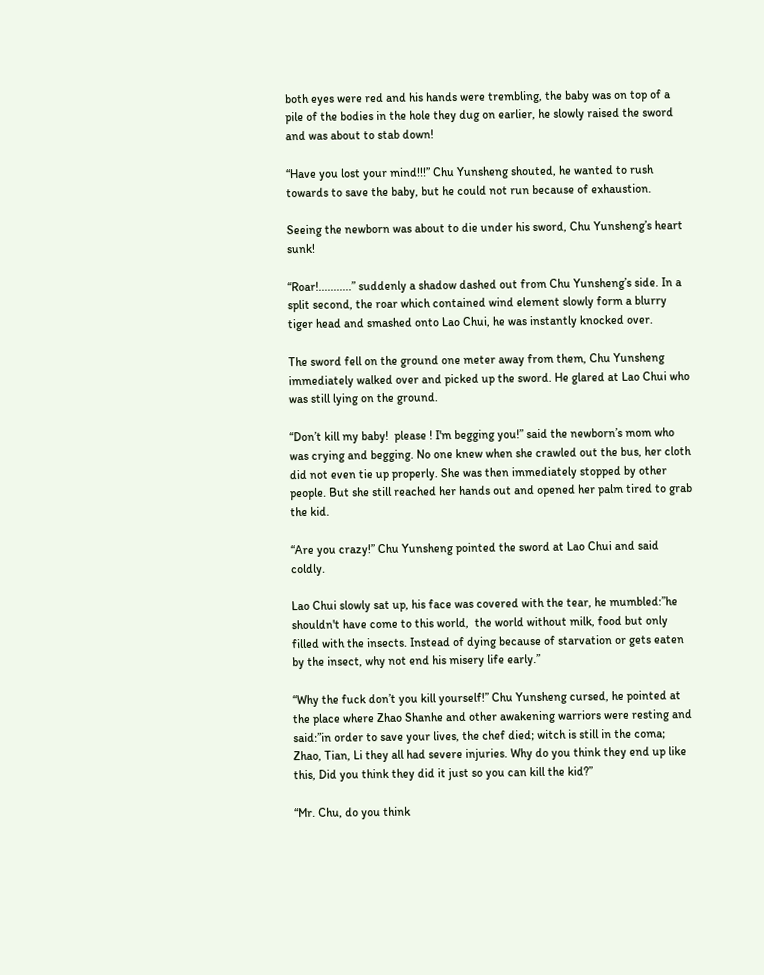both eyes were red and his hands were trembling, the baby was on top of a pile of the bodies in the hole they dug on earlier, he slowly raised the sword and was about to stab down!

“Have you lost your mind!!!” Chu Yunsheng shouted, he wanted to rush towards to save the baby, but he could not run because of exhaustion.

Seeing the newborn was about to die under his sword, Chu Yunsheng’s heart sunk!

“Roar!...........” suddenly a shadow dashed out from Chu Yunsheng’s side. In a split second, the roar which contained wind element slowly form a blurry tiger head and smashed onto Lao Chui, he was instantly knocked over.

The sword fell on the ground one meter away from them, Chu Yunsheng immediately walked over and picked up the sword. He glared at Lao Chui who was still lying on the ground.

“Don’t kill my baby!  please ! I'm begging you!” said the newborn’s mom who was crying and begging. No one knew when she crawled out the bus, her cloth did not even tie up properly. She was then immediately stopped by other people. But she still reached her hands out and opened her palm tired to grab the kid.

“Are you crazy!” Chu Yunsheng pointed the sword at Lao Chui and said coldly.

Lao Chui slowly sat up, his face was covered with the tear, he mumbled:”he shouldn't have come to this world,  the world without milk, food but only filled with the insects. Instead of dying because of starvation or gets eaten by the insect, why not end his misery life early.”

“Why the fuck don’t you kill yourself!” Chu Yunsheng cursed, he pointed at the place where Zhao Shanhe and other awakening warriors were resting and said:”in order to save your lives, the chef died; witch is still in the coma; Zhao, Tian, Li they all had severe injuries. Why do you think they end up like this, Did you think they did it just so you can kill the kid?”

“Mr. Chu, do you think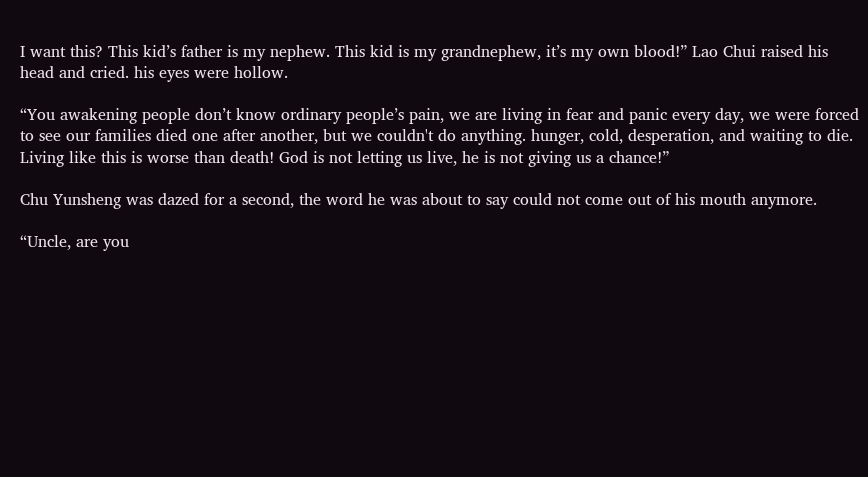I want this? This kid’s father is my nephew. This kid is my grandnephew, it’s my own blood!” Lao Chui raised his head and cried. his eyes were hollow.

“You awakening people don’t know ordinary people’s pain, we are living in fear and panic every day, we were forced to see our families died one after another, but we couldn't do anything. hunger, cold, desperation, and waiting to die. Living like this is worse than death! God is not letting us live, he is not giving us a chance!”

Chu Yunsheng was dazed for a second, the word he was about to say could not come out of his mouth anymore.

“Uncle, are you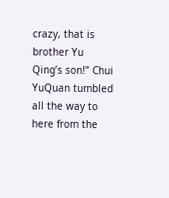crazy, that is brother Yu Qing’s son!” Chui YuQuan tumbled all the way to here from the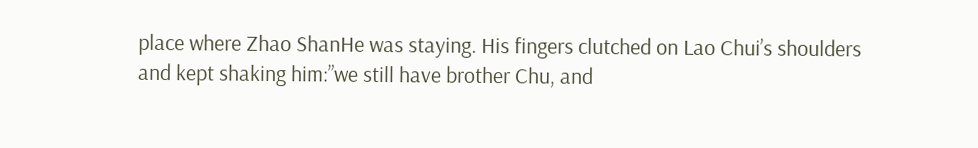place where Zhao ShanHe was staying. His fingers clutched on Lao Chui’s shoulders and kept shaking him:”we still have brother Chu, and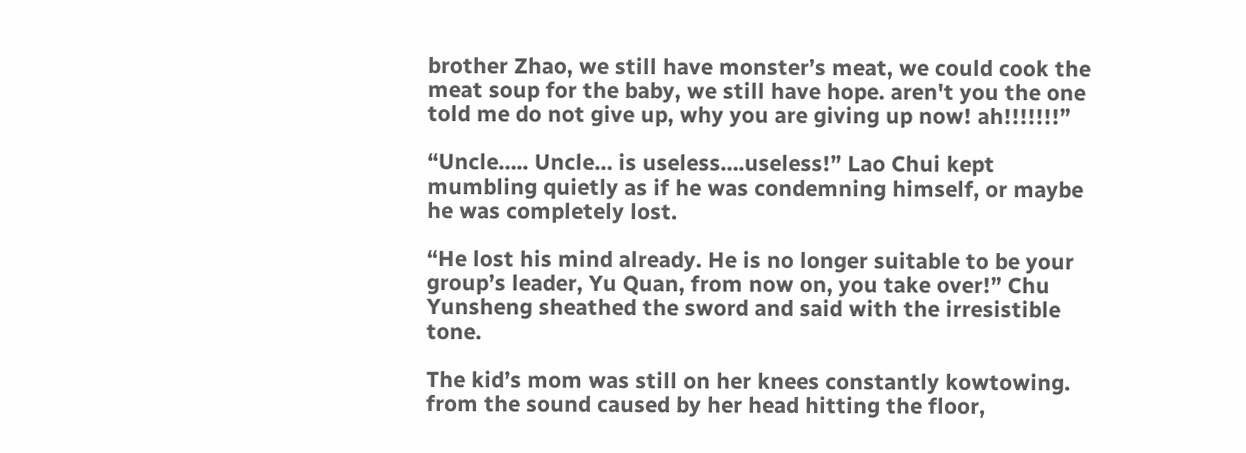brother Zhao, we still have monster’s meat, we could cook the meat soup for the baby, we still have hope. aren't you the one told me do not give up, why you are giving up now! ah!!!!!!!”

“Uncle….. Uncle… is useless….useless!” Lao Chui kept mumbling quietly as if he was condemning himself, or maybe he was completely lost.

“He lost his mind already. He is no longer suitable to be your group’s leader, Yu Quan, from now on, you take over!” Chu Yunsheng sheathed the sword and said with the irresistible tone.

The kid’s mom was still on her knees constantly kowtowing. from the sound caused by her head hitting the floor,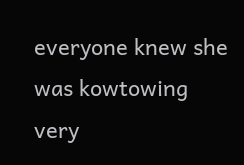everyone knew she was kowtowing very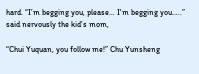hard. “I’m begging you, please… I'm begging you…..” said nervously the kid’s mom,

“Chui Yuquan, you follow me!” Chu Yunsheng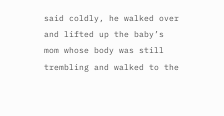said coldly, he walked over and lifted up the baby’s mom whose body was still trembling and walked to the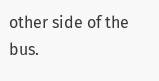other side of the bus.